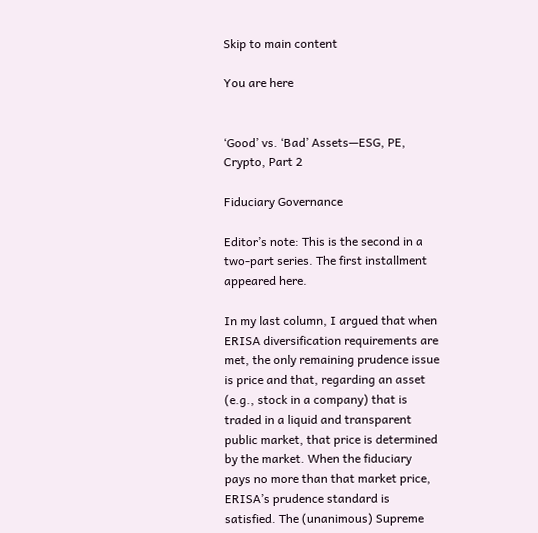Skip to main content

You are here


‘Good’ vs. ‘Bad’ Assets—ESG, PE, Crypto, Part 2

Fiduciary Governance

Editor’s note: This is the second in a two-part series. The first installment appeared here.

In my last column, I argued that when ERISA diversification requirements are met, the only remaining prudence issue is price and that, regarding an asset (e.g., stock in a company) that is traded in a liquid and transparent public market, that price is determined by the market. When the fiduciary pays no more than that market price, ERISA’s prudence standard is satisfied. The (unanimous) Supreme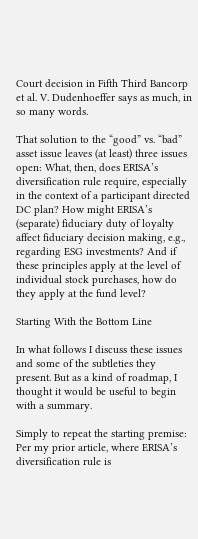Court decision in Fifth Third Bancorp et al. V. Dudenhoeffer says as much, in so many words.

That solution to the “good” vs. “bad” asset issue leaves (at least) three issues open: What, then, does ERISA’s diversification rule require, especially in the context of a participant directed DC plan? How might ERISA’s (separate) fiduciary duty of loyalty affect fiduciary decision making, e.g., regarding ESG investments? And if these principles apply at the level of individual stock purchases, how do they apply at the fund level?

Starting With the Bottom Line

In what follows I discuss these issues and some of the subtleties they present. But as a kind of roadmap, I thought it would be useful to begin with a summary.

Simply to repeat the starting premise: Per my prior article, where ERISA’s diversification rule is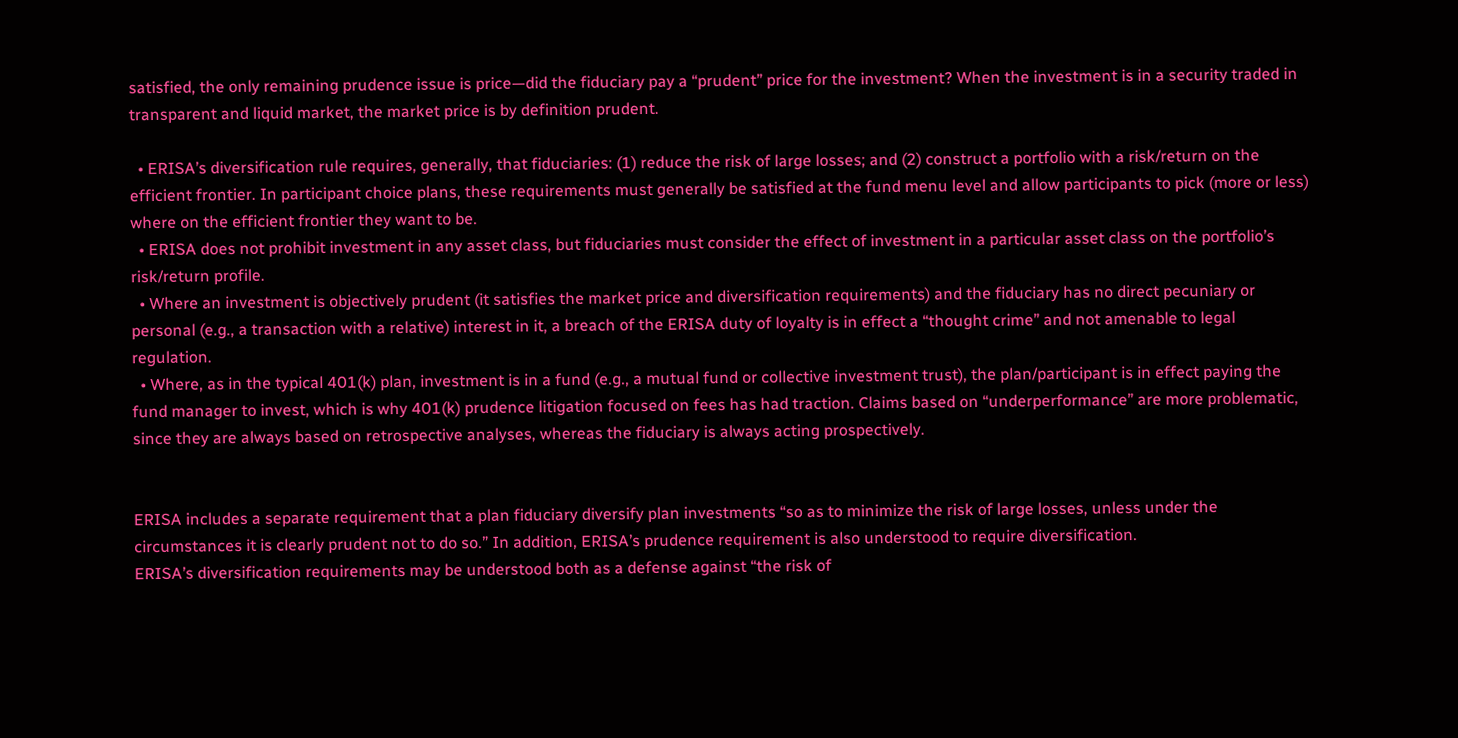satisfied, the only remaining prudence issue is price—did the fiduciary pay a “prudent” price for the investment? When the investment is in a security traded in transparent and liquid market, the market price is by definition prudent.

  • ERISA’s diversification rule requires, generally, that fiduciaries: (1) reduce the risk of large losses; and (2) construct a portfolio with a risk/return on the efficient frontier. In participant choice plans, these requirements must generally be satisfied at the fund menu level and allow participants to pick (more or less) where on the efficient frontier they want to be.
  • ERISA does not prohibit investment in any asset class, but fiduciaries must consider the effect of investment in a particular asset class on the portfolio’s risk/return profile.
  • Where an investment is objectively prudent (it satisfies the market price and diversification requirements) and the fiduciary has no direct pecuniary or personal (e.g., a transaction with a relative) interest in it, a breach of the ERISA duty of loyalty is in effect a “thought crime” and not amenable to legal regulation.
  • Where, as in the typical 401(k) plan, investment is in a fund (e.g., a mutual fund or collective investment trust), the plan/participant is in effect paying the fund manager to invest, which is why 401(k) prudence litigation focused on fees has had traction. Claims based on “underperformance” are more problematic, since they are always based on retrospective analyses, whereas the fiduciary is always acting prospectively.


ERISA includes a separate requirement that a plan fiduciary diversify plan investments “so as to minimize the risk of large losses, unless under the circumstances it is clearly prudent not to do so.” In addition, ERISA’s prudence requirement is also understood to require diversification.
ERISA’s diversification requirements may be understood both as a defense against “the risk of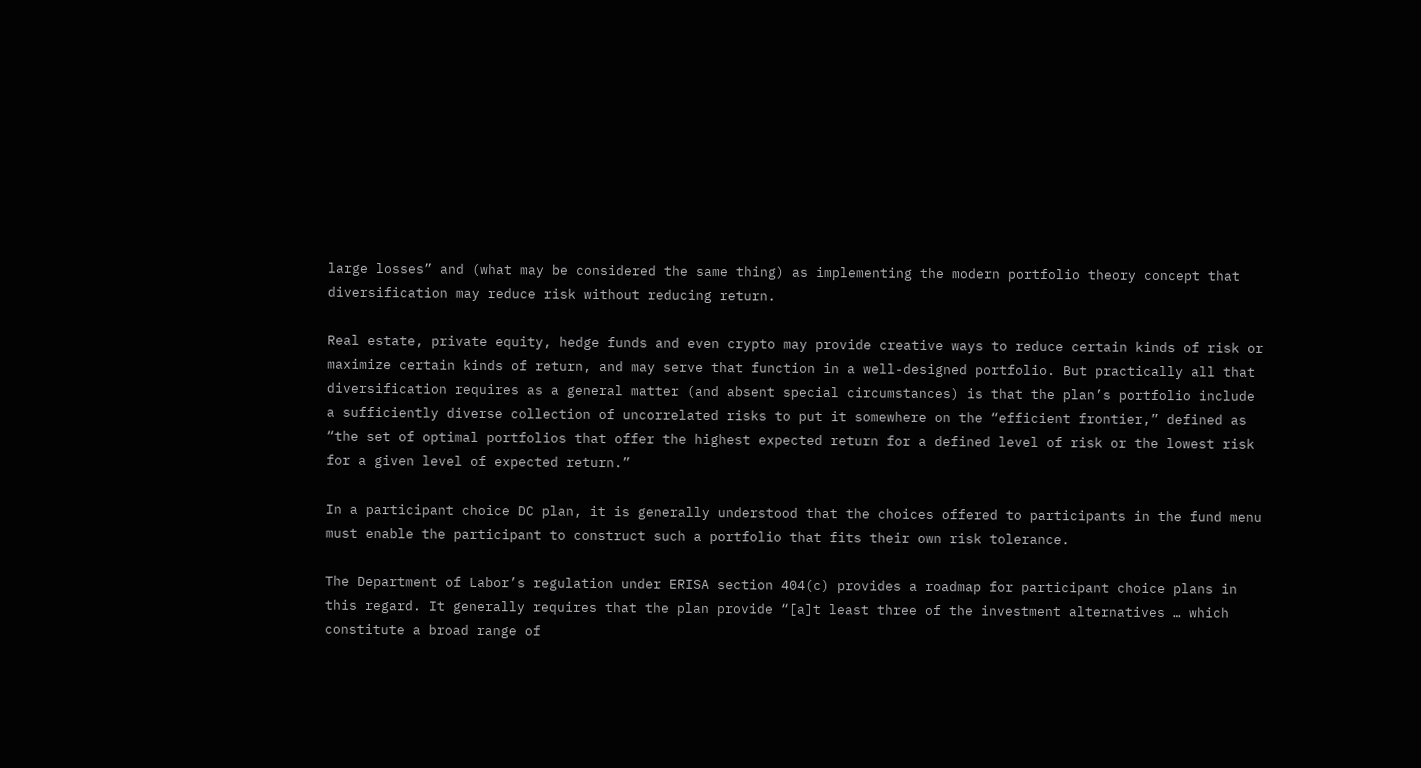large losses” and (what may be considered the same thing) as implementing the modern portfolio theory concept that diversification may reduce risk without reducing return.

Real estate, private equity, hedge funds and even crypto may provide creative ways to reduce certain kinds of risk or maximize certain kinds of return, and may serve that function in a well-designed portfolio. But practically all that diversification requires as a general matter (and absent special circumstances) is that the plan’s portfolio include a sufficiently diverse collection of uncorrelated risks to put it somewhere on the “efficient frontier,” defined as “the set of optimal portfolios that offer the highest expected return for a defined level of risk or the lowest risk for a given level of expected return.”

In a participant choice DC plan, it is generally understood that the choices offered to participants in the fund menu must enable the participant to construct such a portfolio that fits their own risk tolerance.

The Department of Labor’s regulation under ERISA section 404(c) provides a roadmap for participant choice plans in this regard. It generally requires that the plan provide “[a]t least three of the investment alternatives … which constitute a broad range of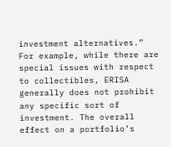investment alternatives.”
For example, while there are special issues with respect to collectibles, ERISA generally does not prohibit any specific sort of investment. The overall effect on a portfolio’s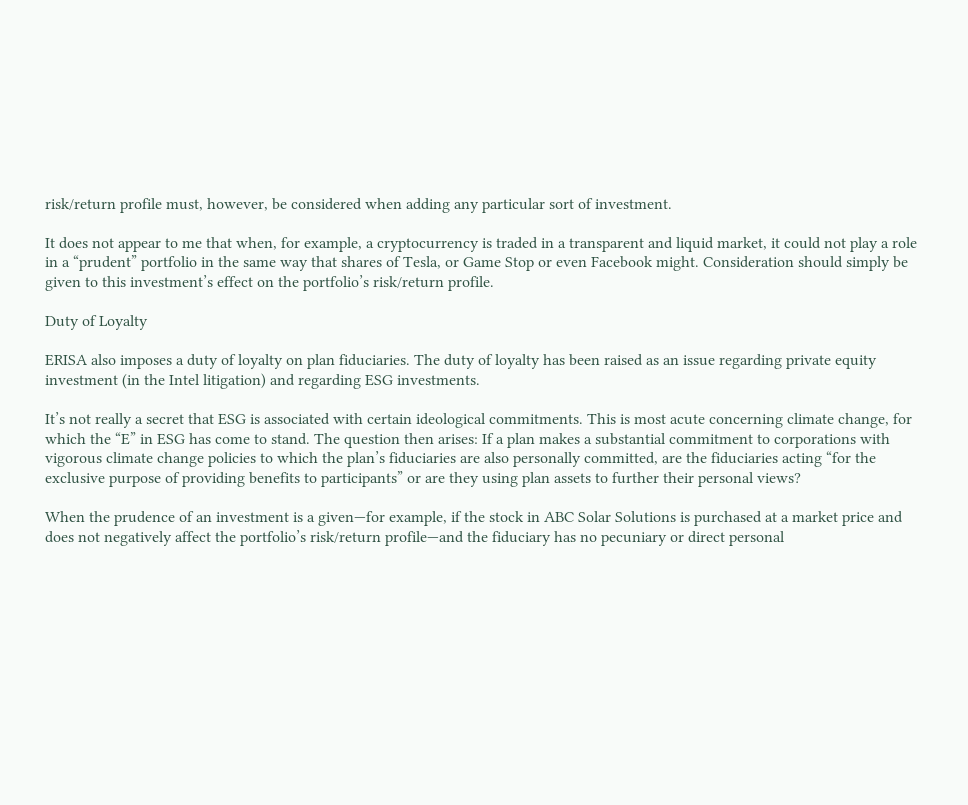risk/return profile must, however, be considered when adding any particular sort of investment.

It does not appear to me that when, for example, a cryptocurrency is traded in a transparent and liquid market, it could not play a role in a “prudent” portfolio in the same way that shares of Tesla, or Game Stop or even Facebook might. Consideration should simply be given to this investment’s effect on the portfolio’s risk/return profile.

Duty of Loyalty

ERISA also imposes a duty of loyalty on plan fiduciaries. The duty of loyalty has been raised as an issue regarding private equity investment (in the Intel litigation) and regarding ESG investments.

It’s not really a secret that ESG is associated with certain ideological commitments. This is most acute concerning climate change, for which the “E” in ESG has come to stand. The question then arises: If a plan makes a substantial commitment to corporations with vigorous climate change policies to which the plan’s fiduciaries are also personally committed, are the fiduciaries acting “for the exclusive purpose of providing benefits to participants” or are they using plan assets to further their personal views?

When the prudence of an investment is a given—for example, if the stock in ABC Solar Solutions is purchased at a market price and does not negatively affect the portfolio’s risk/return profile—and the fiduciary has no pecuniary or direct personal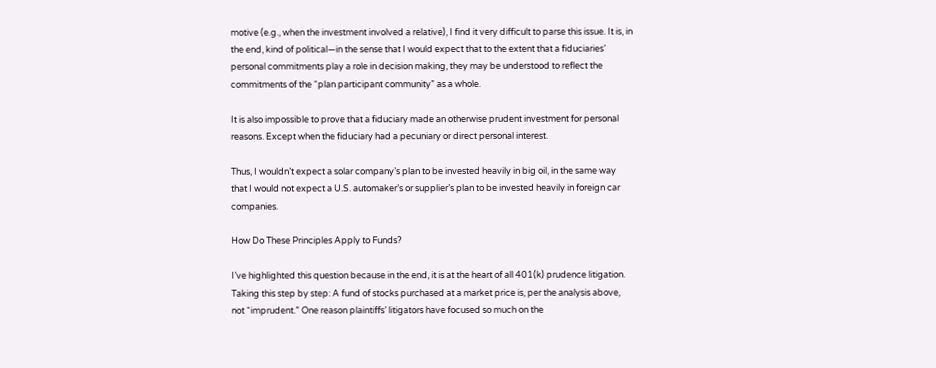motive (e.g., when the investment involved a relative), I find it very difficult to parse this issue. It is, in the end, kind of political—in the sense that I would expect that to the extent that a fiduciaries’ personal commitments play a role in decision making, they may be understood to reflect the commitments of the “plan participant community” as a whole.

It is also impossible to prove that a fiduciary made an otherwise prudent investment for personal reasons. Except when the fiduciary had a pecuniary or direct personal interest.

Thus, I wouldn’t expect a solar company’s plan to be invested heavily in big oil, in the same way that I would not expect a U.S. automaker’s or supplier’s plan to be invested heavily in foreign car companies.

How Do These Principles Apply to Funds?

I’ve highlighted this question because in the end, it is at the heart of all 401(k) prudence litigation. Taking this step by step: A fund of stocks purchased at a market price is, per the analysis above, not “imprudent.” One reason plaintiffs’ litigators have focused so much on the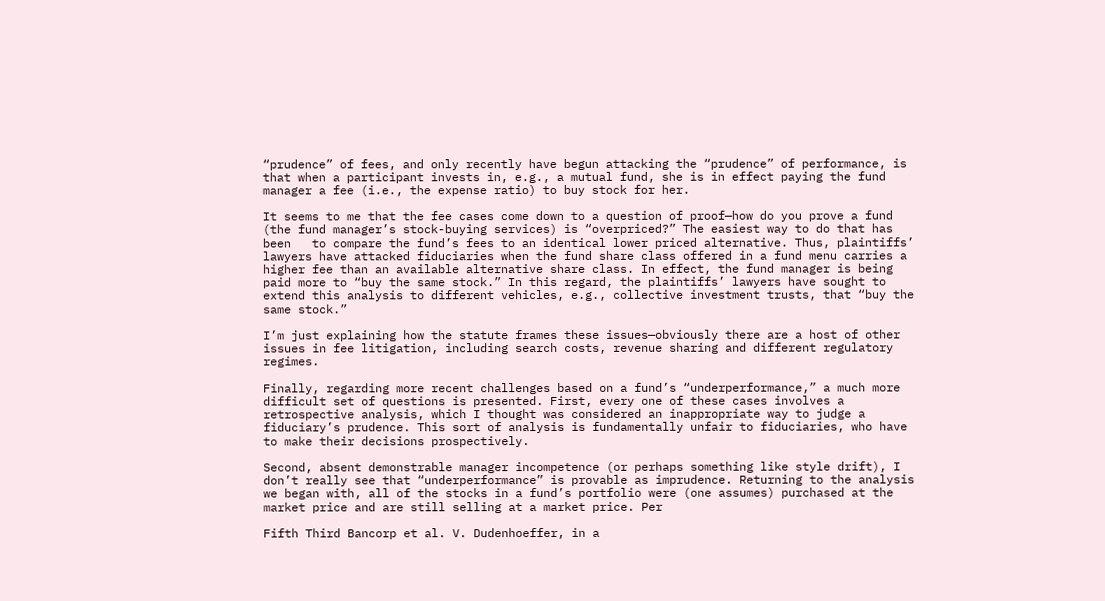“prudence” of fees, and only recently have begun attacking the “prudence” of performance, is that when a participant invests in, e.g., a mutual fund, she is in effect paying the fund manager a fee (i.e., the expense ratio) to buy stock for her.

It seems to me that the fee cases come down to a question of proof—how do you prove a fund (the fund manager’s stock-buying services) is “overpriced?” The easiest way to do that has been   to compare the fund’s fees to an identical lower priced alternative. Thus, plaintiffs’ lawyers have attacked fiduciaries when the fund share class offered in a fund menu carries a higher fee than an available alternative share class. In effect, the fund manager is being paid more to “buy the same stock.” In this regard, the plaintiffs’ lawyers have sought to extend this analysis to different vehicles, e.g., collective investment trusts, that “buy the same stock.”

I’m just explaining how the statute frames these issues—obviously there are a host of other issues in fee litigation, including search costs, revenue sharing and different regulatory regimes.

Finally, regarding more recent challenges based on a fund’s “underperformance,” a much more difficult set of questions is presented. First, every one of these cases involves a retrospective analysis, which I thought was considered an inappropriate way to judge a fiduciary’s prudence. This sort of analysis is fundamentally unfair to fiduciaries, who have to make their decisions prospectively.

Second, absent demonstrable manager incompetence (or perhaps something like style drift), I don’t really see that “underperformance” is provable as imprudence. Returning to the analysis we began with, all of the stocks in a fund’s portfolio were (one assumes) purchased at the market price and are still selling at a market price. Per

Fifth Third Bancorp et al. V. Dudenhoeffer, in a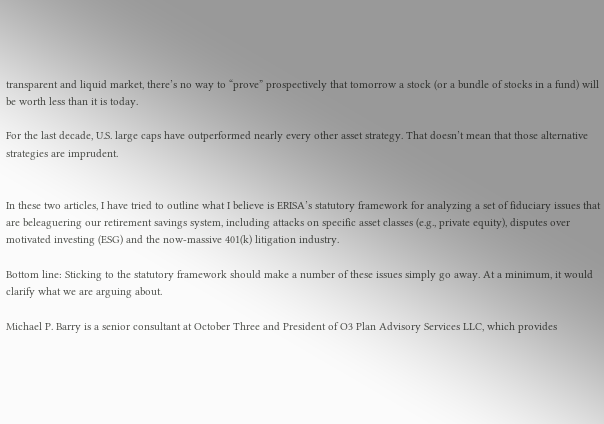transparent and liquid market, there’s no way to “prove” prospectively that tomorrow a stock (or a bundle of stocks in a fund) will be worth less than it is today.

For the last decade, U.S. large caps have outperformed nearly every other asset strategy. That doesn’t mean that those alternative strategies are imprudent.


In these two articles, I have tried to outline what I believe is ERISA’s statutory framework for analyzing a set of fiduciary issues that are beleaguering our retirement savings system, including attacks on specific asset classes (e.g., private equity), disputes over motivated investing (ESG) and the now-massive 401(k) litigation industry.

Bottom line: Sticking to the statutory framework should make a number of these issues simply go away. At a minimum, it would clarify what we are arguing about.

Michael P. Barry is a senior consultant at October Three and President of O3 Plan Advisory Services LLC, which provides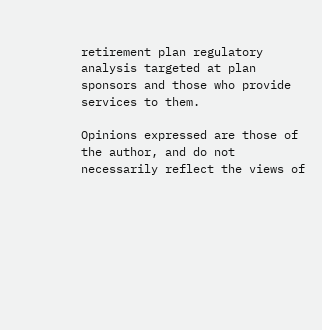retirement plan regulatory analysis targeted at plan sponsors and those who provide services to them.

Opinions expressed are those of the author, and do not necessarily reflect the views of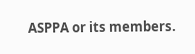ASPPA or its members.